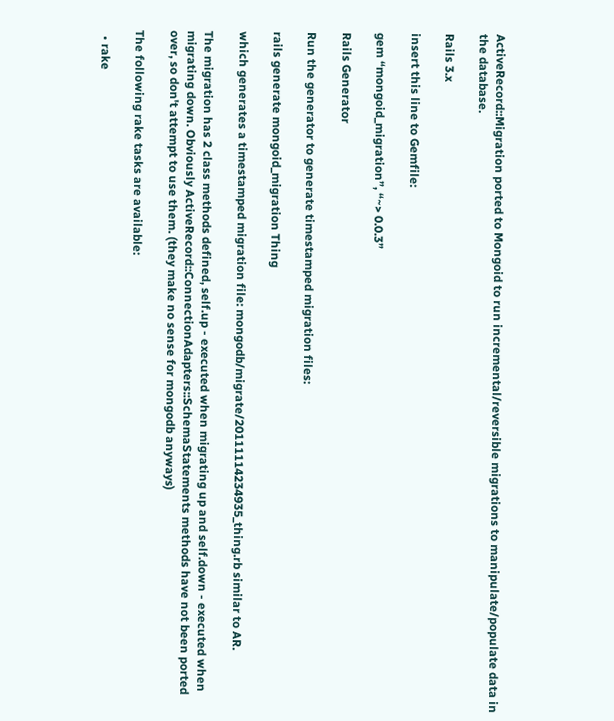ActiveRecord::Migration ported to Mongoid to run incremental/reversible migrations to manipulate/populate data in the database.

Rails 3.x

insert this line to Gemfile:

gem “mongoid_migration”, “~> 0.0.3”

Rails Generator

Run the generator to generate timestamped migration files:

rails generate mongoid_migration Thing

which generates a timestamped migration file: mongodb/migrate/20111114234935_thing.rb similar to AR.

The migration has 2 class methods defined, self.up - executed when migrating up and self.down - executed when migrating down. Obviously ActiveRecord::ConnectionAdapters::SchemaStatements methods have not been ported over, so don't attempt to use them. (they make no sense for mongodb anyways)

The following rake tasks are available:

  • rake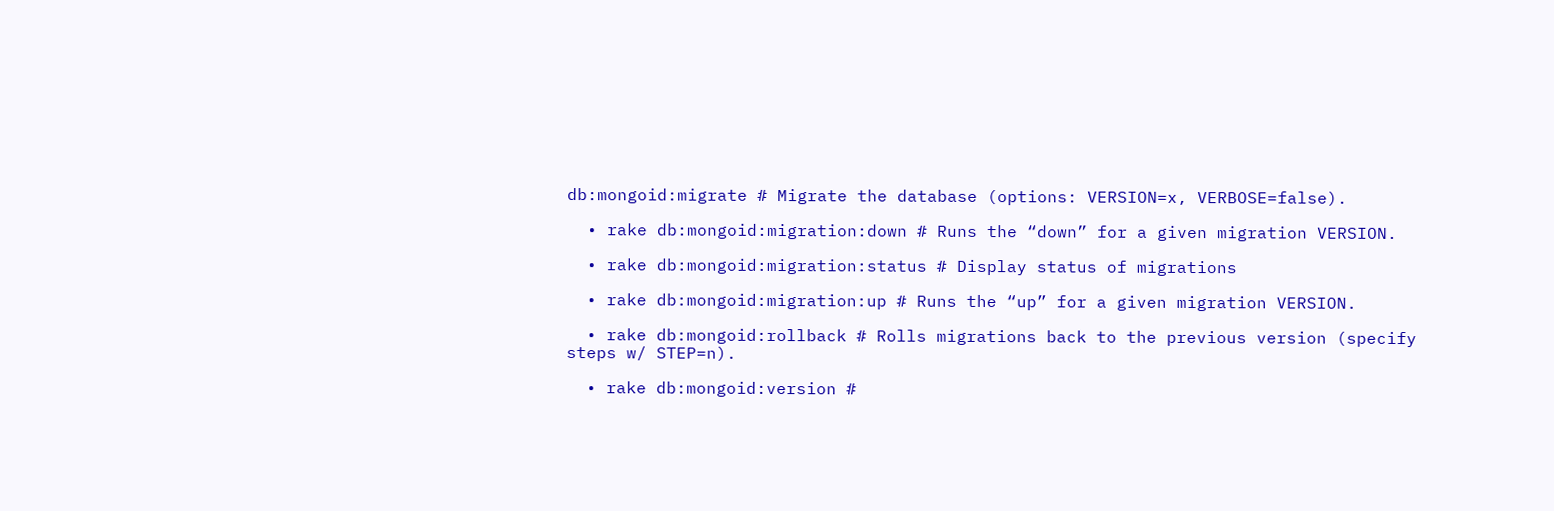db:mongoid:migrate # Migrate the database (options: VERSION=x, VERBOSE=false).

  • rake db:mongoid:migration:down # Runs the “down” for a given migration VERSION.

  • rake db:mongoid:migration:status # Display status of migrations

  • rake db:mongoid:migration:up # Runs the “up” for a given migration VERSION.

  • rake db:mongoid:rollback # Rolls migrations back to the previous version (specify steps w/ STEP=n).

  • rake db:mongoid:version #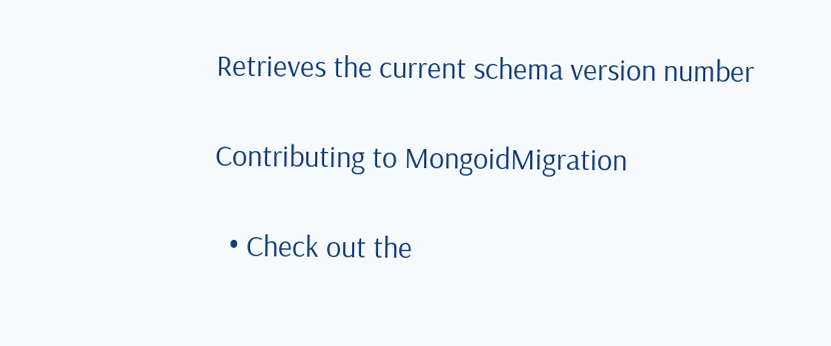Retrieves the current schema version number

Contributing to MongoidMigration

  • Check out the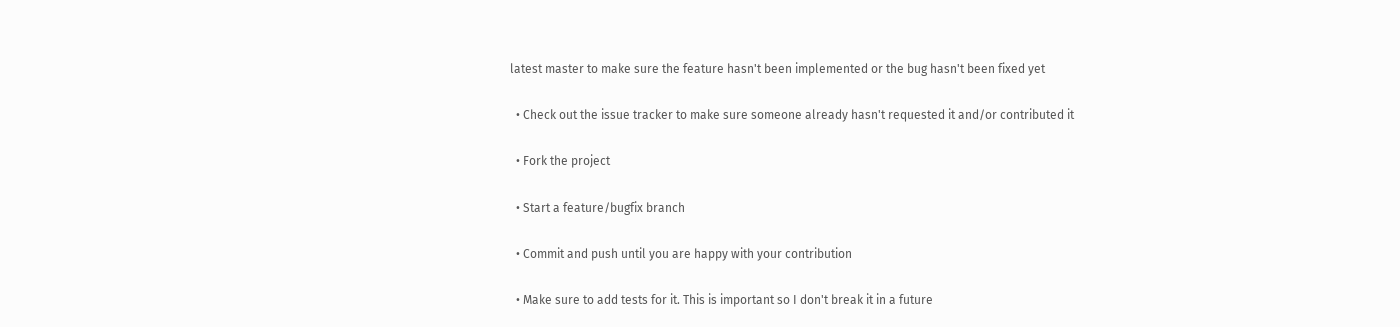latest master to make sure the feature hasn't been implemented or the bug hasn't been fixed yet

  • Check out the issue tracker to make sure someone already hasn't requested it and/or contributed it

  • Fork the project

  • Start a feature/bugfix branch

  • Commit and push until you are happy with your contribution

  • Make sure to add tests for it. This is important so I don't break it in a future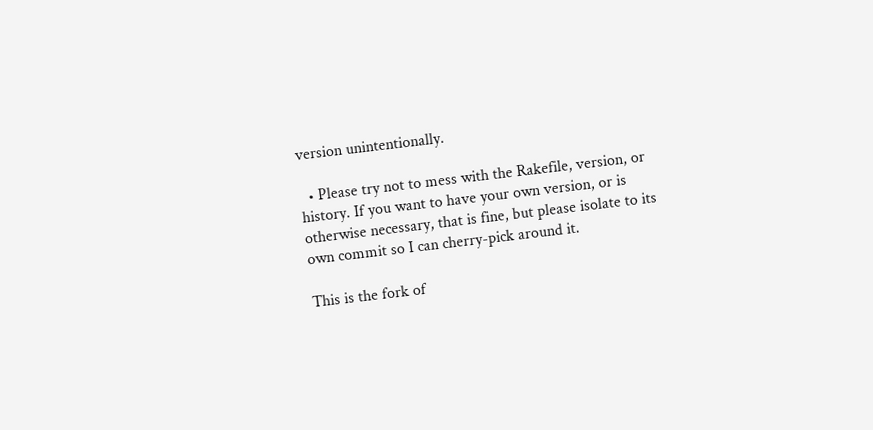version unintentionally.

  • Please try not to mess with the Rakefile, version, or history. If you want to have your own version, or is otherwise necessary, that is fine, but please isolate to its own commit so I can cherry-pick around it.

This is the fork of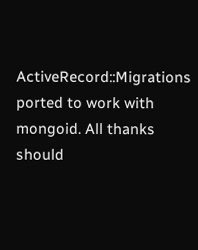ActiveRecord::Migrations ported to work with mongoid. All thanks should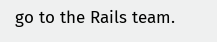go to the Rails team.